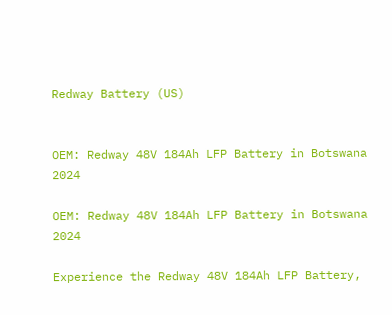Redway Battery (US)


OEM: Redway 48V 184Ah LFP Battery in Botswana 2024

OEM: Redway 48V 184Ah LFP Battery in Botswana 2024

Experience the Redway 48V 184Ah LFP Battery,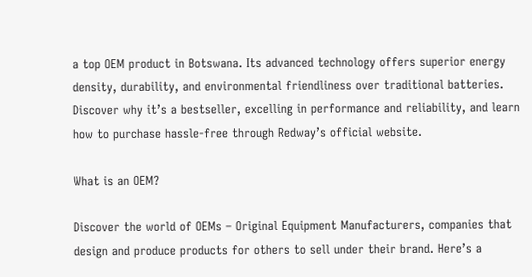a top OEM product in Botswana. Its advanced technology offers superior energy density, durability, and environmental friendliness over traditional batteries. Discover why it’s a bestseller, excelling in performance and reliability, and learn how to purchase hassle-free through Redway’s official website.

What is an OEM?

Discover the world of OEMs – Original Equipment Manufacturers, companies that design and produce products for others to sell under their brand. Here’s a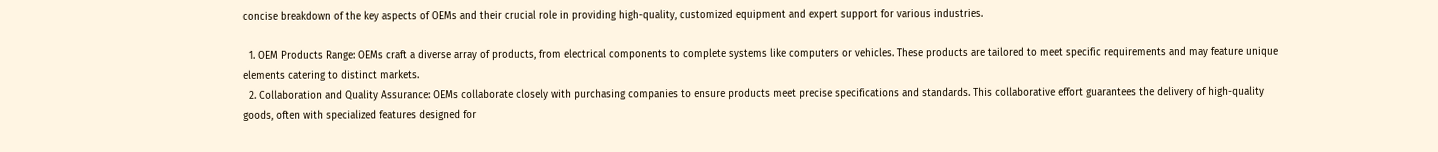concise breakdown of the key aspects of OEMs and their crucial role in providing high-quality, customized equipment and expert support for various industries.

  1. OEM Products Range: OEMs craft a diverse array of products, from electrical components to complete systems like computers or vehicles. These products are tailored to meet specific requirements and may feature unique elements catering to distinct markets.
  2. Collaboration and Quality Assurance: OEMs collaborate closely with purchasing companies to ensure products meet precise specifications and standards. This collaborative effort guarantees the delivery of high-quality goods, often with specialized features designed for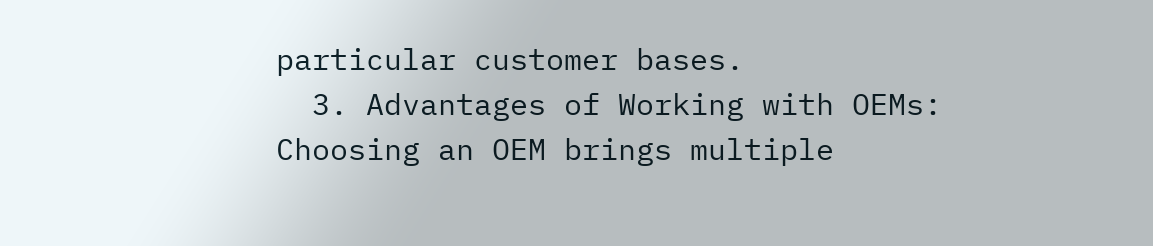particular customer bases.
  3. Advantages of Working with OEMs: Choosing an OEM brings multiple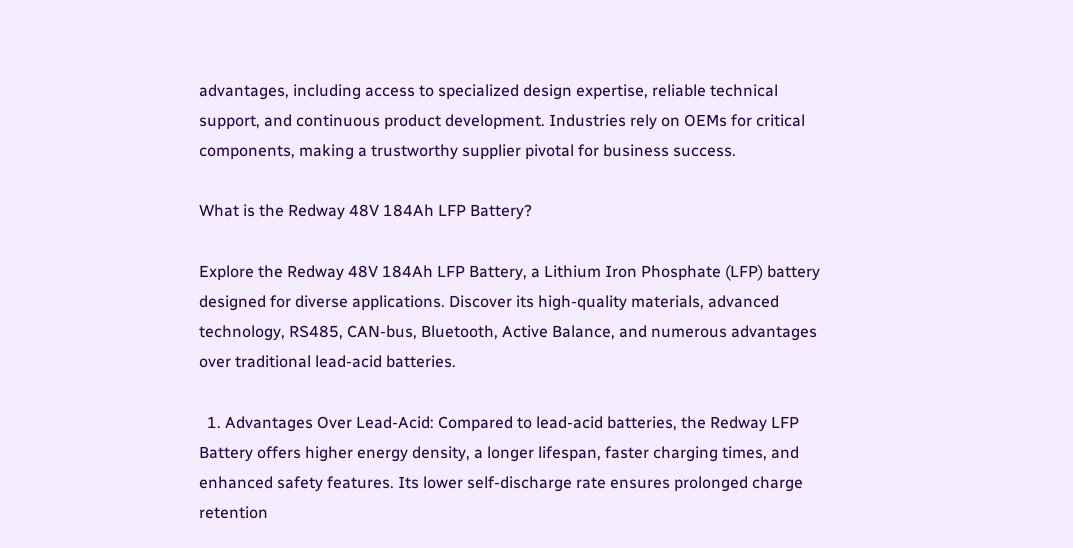advantages, including access to specialized design expertise, reliable technical support, and continuous product development. Industries rely on OEMs for critical components, making a trustworthy supplier pivotal for business success.

What is the Redway 48V 184Ah LFP Battery?

Explore the Redway 48V 184Ah LFP Battery, a Lithium Iron Phosphate (LFP) battery designed for diverse applications. Discover its high-quality materials, advanced technology, RS485, CAN-bus, Bluetooth, Active Balance, and numerous advantages over traditional lead-acid batteries.

  1. Advantages Over Lead-Acid: Compared to lead-acid batteries, the Redway LFP Battery offers higher energy density, a longer lifespan, faster charging times, and enhanced safety features. Its lower self-discharge rate ensures prolonged charge retention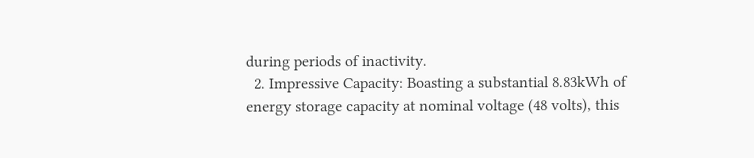during periods of inactivity.
  2. Impressive Capacity: Boasting a substantial 8.83kWh of energy storage capacity at nominal voltage (48 volts), this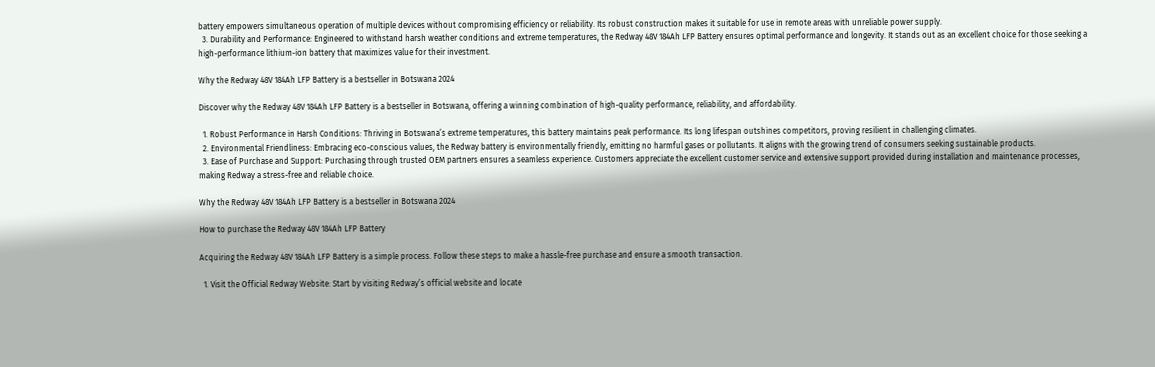battery empowers simultaneous operation of multiple devices without compromising efficiency or reliability. Its robust construction makes it suitable for use in remote areas with unreliable power supply.
  3. Durability and Performance: Engineered to withstand harsh weather conditions and extreme temperatures, the Redway 48V 184Ah LFP Battery ensures optimal performance and longevity. It stands out as an excellent choice for those seeking a high-performance lithium-ion battery that maximizes value for their investment.

Why the Redway 48V 184Ah LFP Battery is a bestseller in Botswana 2024

Discover why the Redway 48V 184Ah LFP Battery is a bestseller in Botswana, offering a winning combination of high-quality performance, reliability, and affordability.

  1. Robust Performance in Harsh Conditions: Thriving in Botswana’s extreme temperatures, this battery maintains peak performance. Its long lifespan outshines competitors, proving resilient in challenging climates.
  2. Environmental Friendliness: Embracing eco-conscious values, the Redway battery is environmentally friendly, emitting no harmful gases or pollutants. It aligns with the growing trend of consumers seeking sustainable products.
  3. Ease of Purchase and Support: Purchasing through trusted OEM partners ensures a seamless experience. Customers appreciate the excellent customer service and extensive support provided during installation and maintenance processes, making Redway a stress-free and reliable choice.

Why the Redway 48V 184Ah LFP Battery is a bestseller in Botswana 2024

How to purchase the Redway 48V 184Ah LFP Battery

Acquiring the Redway 48V 184Ah LFP Battery is a simple process. Follow these steps to make a hassle-free purchase and ensure a smooth transaction.

  1. Visit the Official Redway Website: Start by visiting Redway’s official website and locate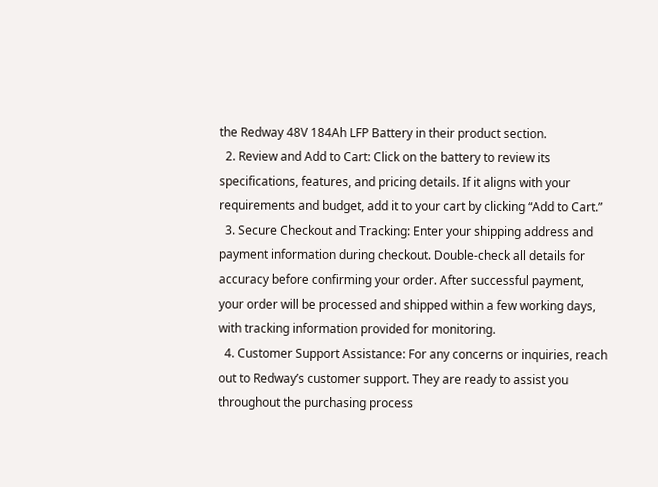the Redway 48V 184Ah LFP Battery in their product section.
  2. Review and Add to Cart: Click on the battery to review its specifications, features, and pricing details. If it aligns with your requirements and budget, add it to your cart by clicking “Add to Cart.”
  3. Secure Checkout and Tracking: Enter your shipping address and payment information during checkout. Double-check all details for accuracy before confirming your order. After successful payment, your order will be processed and shipped within a few working days, with tracking information provided for monitoring.
  4. Customer Support Assistance: For any concerns or inquiries, reach out to Redway’s customer support. They are ready to assist you throughout the purchasing process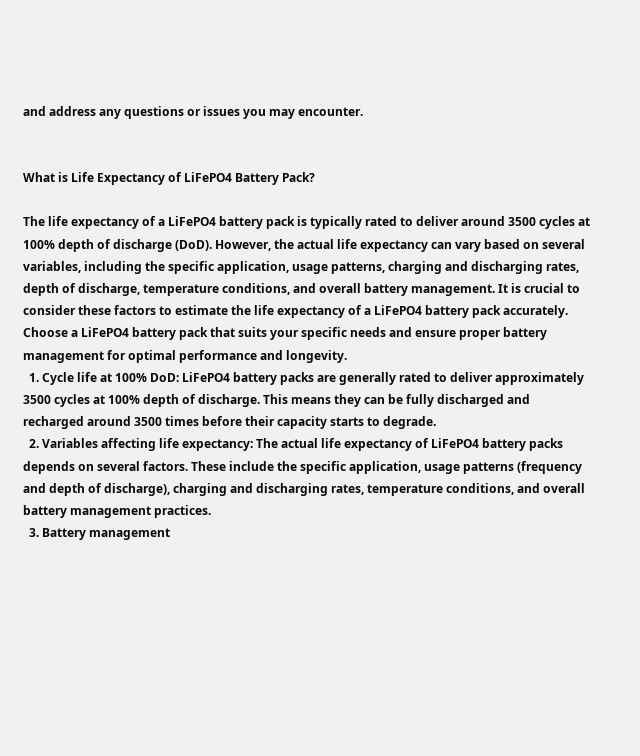and address any questions or issues you may encounter.


What is Life Expectancy of LiFePO4 Battery Pack?

The life expectancy of a LiFePO4 battery pack is typically rated to deliver around 3500 cycles at 100% depth of discharge (DoD). However, the actual life expectancy can vary based on several variables, including the specific application, usage patterns, charging and discharging rates, depth of discharge, temperature conditions, and overall battery management. It is crucial to consider these factors to estimate the life expectancy of a LiFePO4 battery pack accurately. Choose a LiFePO4 battery pack that suits your specific needs and ensure proper battery management for optimal performance and longevity.
  1. Cycle life at 100% DoD: LiFePO4 battery packs are generally rated to deliver approximately 3500 cycles at 100% depth of discharge. This means they can be fully discharged and recharged around 3500 times before their capacity starts to degrade.
  2. Variables affecting life expectancy: The actual life expectancy of LiFePO4 battery packs depends on several factors. These include the specific application, usage patterns (frequency and depth of discharge), charging and discharging rates, temperature conditions, and overall battery management practices.
  3. Battery management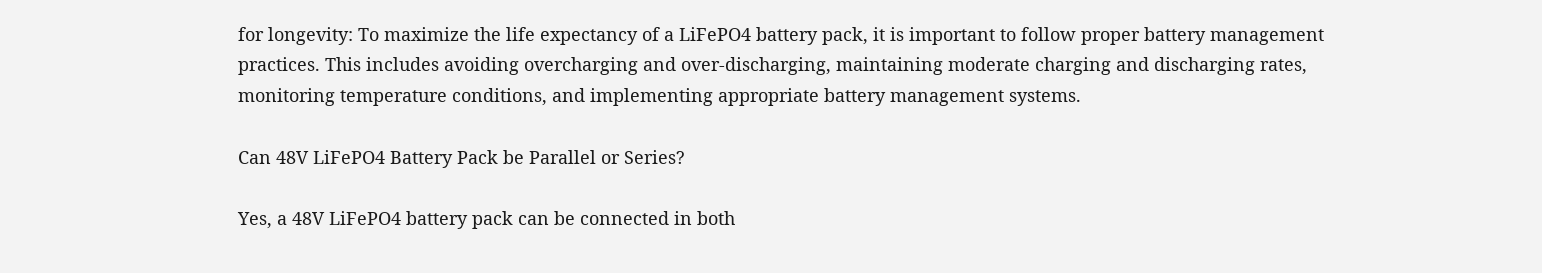for longevity: To maximize the life expectancy of a LiFePO4 battery pack, it is important to follow proper battery management practices. This includes avoiding overcharging and over-discharging, maintaining moderate charging and discharging rates, monitoring temperature conditions, and implementing appropriate battery management systems.

Can 48V LiFePO4 Battery Pack be Parallel or Series?

Yes, a 48V LiFePO4 battery pack can be connected in both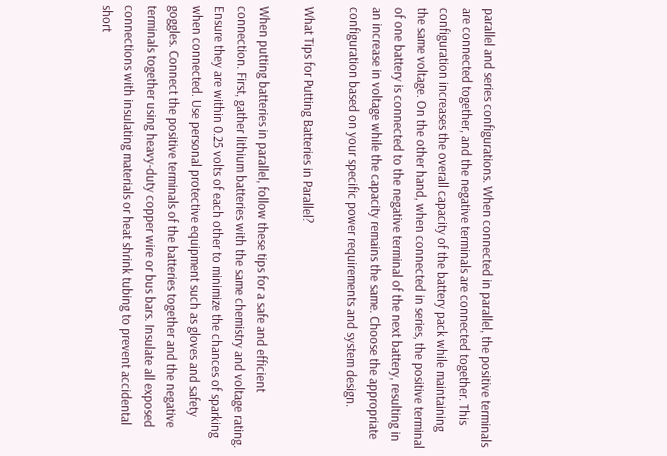parallel and series configurations. When connected in parallel, the positive terminals are connected together, and the negative terminals are connected together. This configuration increases the overall capacity of the battery pack while maintaining the same voltage. On the other hand, when connected in series, the positive terminal of one battery is connected to the negative terminal of the next battery, resulting in an increase in voltage while the capacity remains the same. Choose the appropriate configuration based on your specific power requirements and system design.

What Tips for Putting Batteries in Parallel?

When putting batteries in parallel, follow these tips for a safe and efficient connection. First, gather lithium batteries with the same chemistry and voltage rating. Ensure they are within 0.25 volts of each other to minimize the chances of sparking when connected. Use personal protective equipment such as gloves and safety goggles. Connect the positive terminals of the batteries together and the negative terminals together using heavy-duty copper wire or bus bars. Insulate all exposed connections with insulating materials or heat shrink tubing to prevent accidental short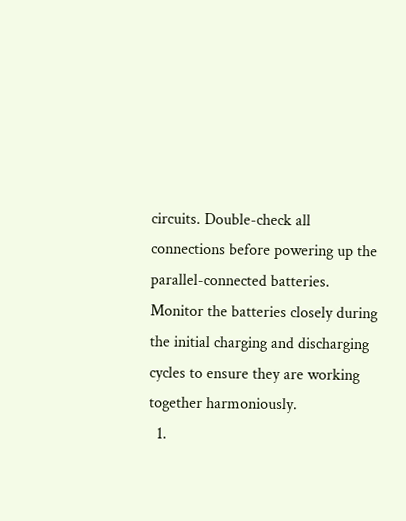circuits. Double-check all connections before powering up the parallel-connected batteries. Monitor the batteries closely during the initial charging and discharging cycles to ensure they are working together harmoniously.
  1.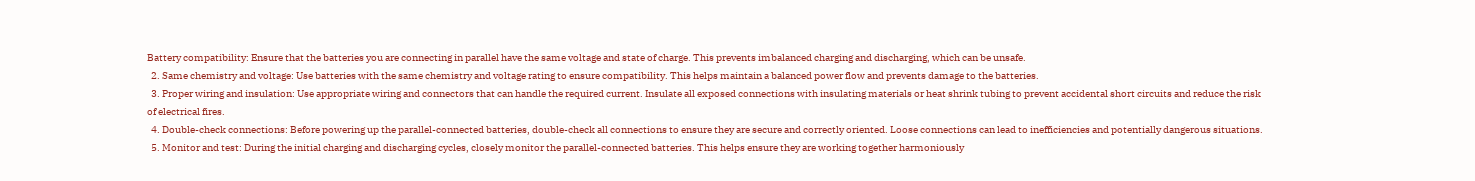Battery compatibility: Ensure that the batteries you are connecting in parallel have the same voltage and state of charge. This prevents imbalanced charging and discharging, which can be unsafe.
  2. Same chemistry and voltage: Use batteries with the same chemistry and voltage rating to ensure compatibility. This helps maintain a balanced power flow and prevents damage to the batteries.
  3. Proper wiring and insulation: Use appropriate wiring and connectors that can handle the required current. Insulate all exposed connections with insulating materials or heat shrink tubing to prevent accidental short circuits and reduce the risk of electrical fires.
  4. Double-check connections: Before powering up the parallel-connected batteries, double-check all connections to ensure they are secure and correctly oriented. Loose connections can lead to inefficiencies and potentially dangerous situations.
  5. Monitor and test: During the initial charging and discharging cycles, closely monitor the parallel-connected batteries. This helps ensure they are working together harmoniously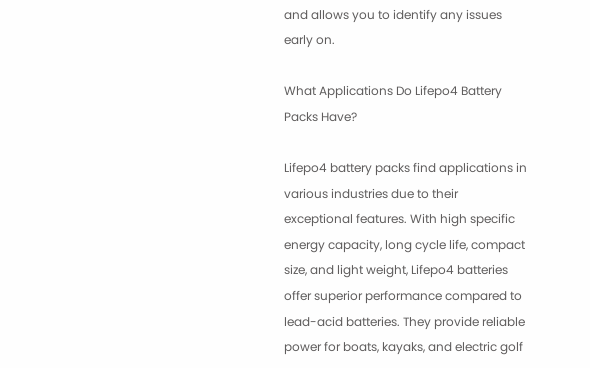and allows you to identify any issues early on.

What Applications Do Lifepo4 Battery Packs Have?

Lifepo4 battery packs find applications in various industries due to their exceptional features. With high specific energy capacity, long cycle life, compact size, and light weight, Lifepo4 batteries offer superior performance compared to lead-acid batteries. They provide reliable power for boats, kayaks, and electric golf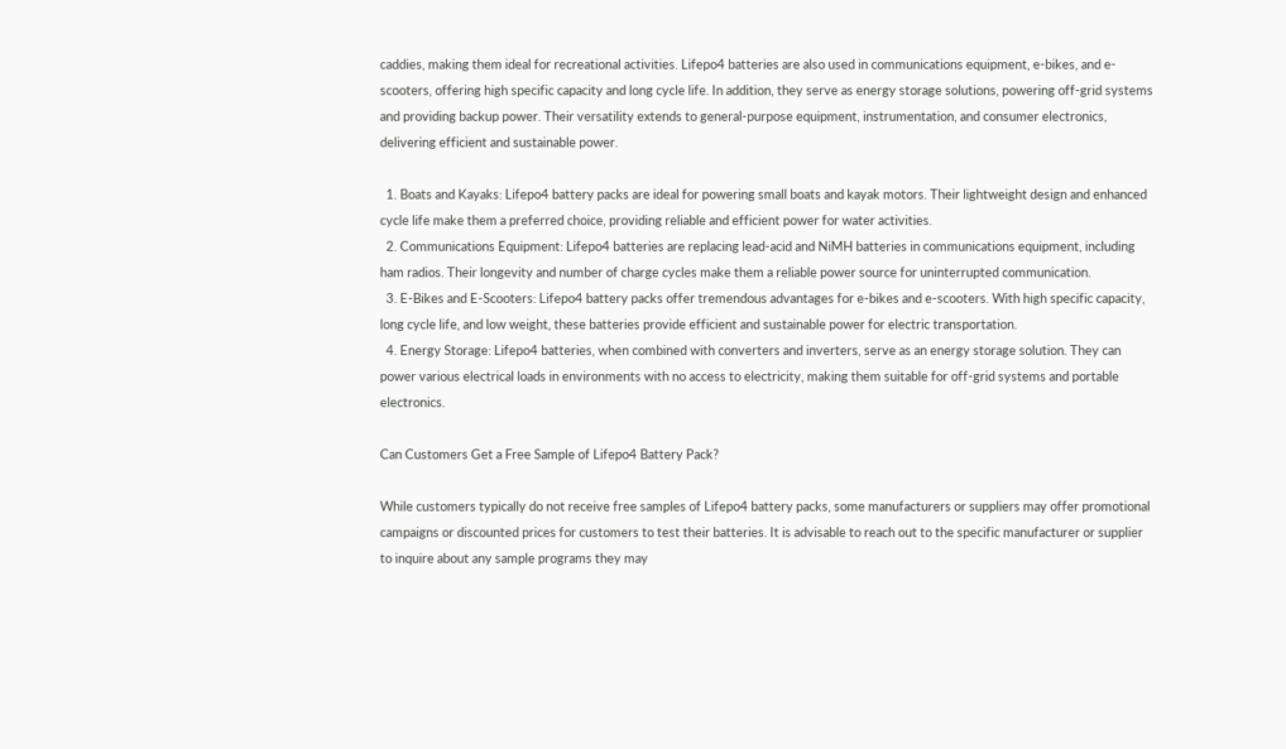caddies, making them ideal for recreational activities. Lifepo4 batteries are also used in communications equipment, e-bikes, and e-scooters, offering high specific capacity and long cycle life. In addition, they serve as energy storage solutions, powering off-grid systems and providing backup power. Their versatility extends to general-purpose equipment, instrumentation, and consumer electronics, delivering efficient and sustainable power.

  1. Boats and Kayaks: Lifepo4 battery packs are ideal for powering small boats and kayak motors. Their lightweight design and enhanced cycle life make them a preferred choice, providing reliable and efficient power for water activities.
  2. Communications Equipment: Lifepo4 batteries are replacing lead-acid and NiMH batteries in communications equipment, including ham radios. Their longevity and number of charge cycles make them a reliable power source for uninterrupted communication.
  3. E-Bikes and E-Scooters: Lifepo4 battery packs offer tremendous advantages for e-bikes and e-scooters. With high specific capacity, long cycle life, and low weight, these batteries provide efficient and sustainable power for electric transportation.
  4. Energy Storage: Lifepo4 batteries, when combined with converters and inverters, serve as an energy storage solution. They can power various electrical loads in environments with no access to electricity, making them suitable for off-grid systems and portable electronics.

Can Customers Get a Free Sample of Lifepo4 Battery Pack?

While customers typically do not receive free samples of Lifepo4 battery packs, some manufacturers or suppliers may offer promotional campaigns or discounted prices for customers to test their batteries. It is advisable to reach out to the specific manufacturer or supplier to inquire about any sample programs they may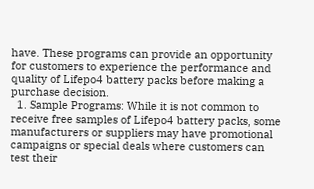have. These programs can provide an opportunity for customers to experience the performance and quality of Lifepo4 battery packs before making a purchase decision.
  1. Sample Programs: While it is not common to receive free samples of Lifepo4 battery packs, some manufacturers or suppliers may have promotional campaigns or special deals where customers can test their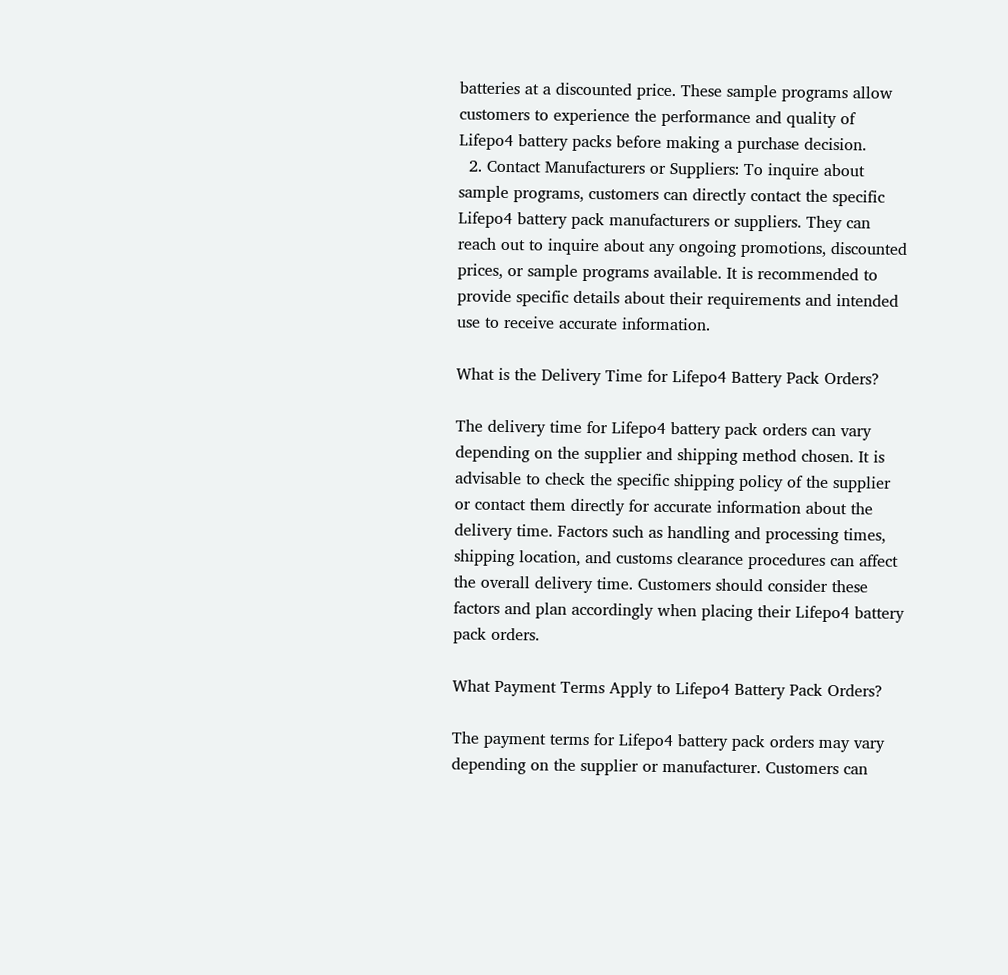batteries at a discounted price. These sample programs allow customers to experience the performance and quality of Lifepo4 battery packs before making a purchase decision.
  2. Contact Manufacturers or Suppliers: To inquire about sample programs, customers can directly contact the specific Lifepo4 battery pack manufacturers or suppliers. They can reach out to inquire about any ongoing promotions, discounted prices, or sample programs available. It is recommended to provide specific details about their requirements and intended use to receive accurate information.

What is the Delivery Time for Lifepo4 Battery Pack Orders?

The delivery time for Lifepo4 battery pack orders can vary depending on the supplier and shipping method chosen. It is advisable to check the specific shipping policy of the supplier or contact them directly for accurate information about the delivery time. Factors such as handling and processing times, shipping location, and customs clearance procedures can affect the overall delivery time. Customers should consider these factors and plan accordingly when placing their Lifepo4 battery pack orders.

What Payment Terms Apply to Lifepo4 Battery Pack Orders?

The payment terms for Lifepo4 battery pack orders may vary depending on the supplier or manufacturer. Customers can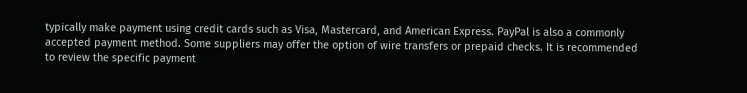typically make payment using credit cards such as Visa, Mastercard, and American Express. PayPal is also a commonly accepted payment method. Some suppliers may offer the option of wire transfers or prepaid checks. It is recommended to review the specific payment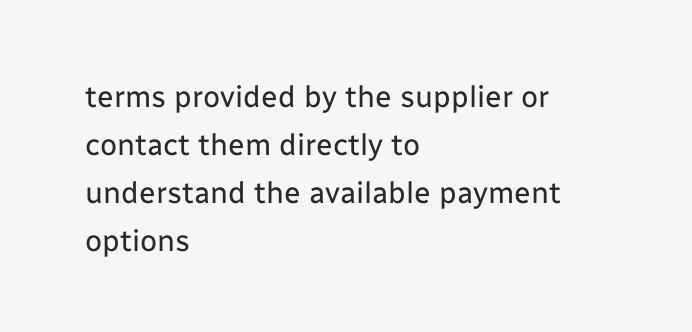terms provided by the supplier or contact them directly to understand the available payment options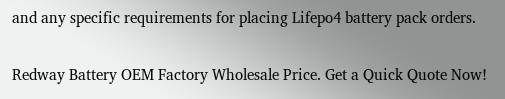and any specific requirements for placing Lifepo4 battery pack orders.

Redway Battery OEM Factory Wholesale Price. Get a Quick Quote Now!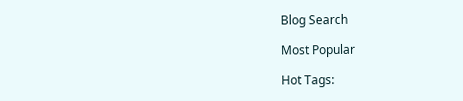Blog Search

Most Popular

Hot Tags: